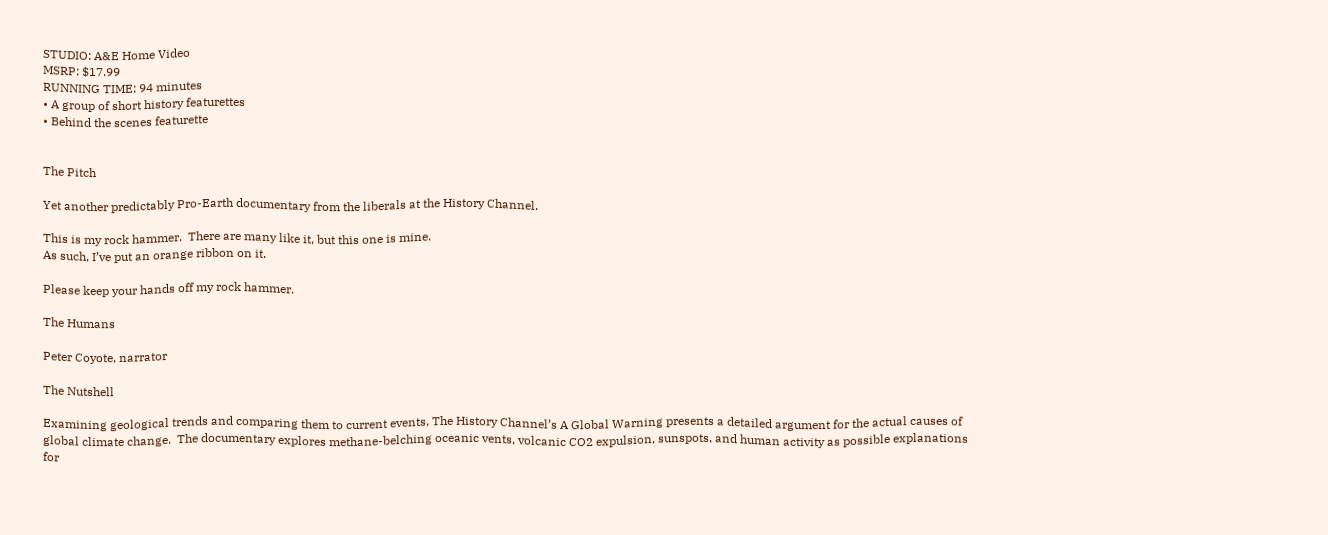STUDIO: A&E Home Video
MSRP: $17.99
RUNNING TIME: 94 minutes
• A group of short history featurettes
• Behind the scenes featurette


The Pitch

Yet another predictably Pro-Earth documentary from the liberals at the History Channel.

This is my rock hammer.  There are many like it, but this one is mine.
As such, I’ve put an orange ribbon on it.

Please keep your hands off my rock hammer.

The Humans

Peter Coyote, narrator

The Nutshell

Examining geological trends and comparing them to current events, The History Channel’s A Global Warning presents a detailed argument for the actual causes of global climate change.  The documentary explores methane-belching oceanic vents, volcanic CO2 expulsion, sunspots, and human activity as possible explanations for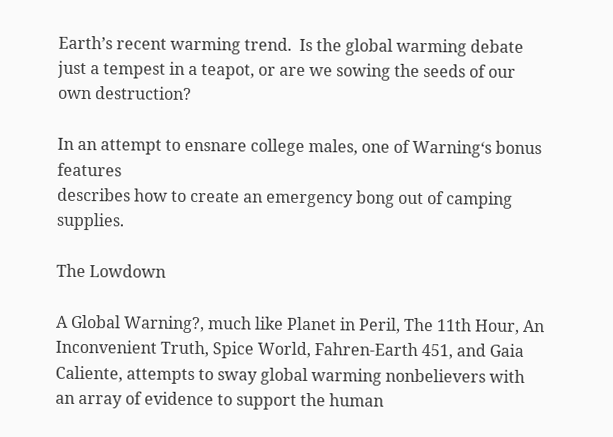Earth’s recent warming trend.  Is the global warming debate just a tempest in a teapot, or are we sowing the seeds of our own destruction?

In an attempt to ensnare college males, one of Warning‘s bonus features
describes how to create an emergency bong out of camping supplies.

The Lowdown

A Global Warning?, much like Planet in Peril, The 11th Hour, An Inconvenient Truth, Spice World, Fahren-Earth 451, and Gaia Caliente, attempts to sway global warming nonbelievers with an array of evidence to support the human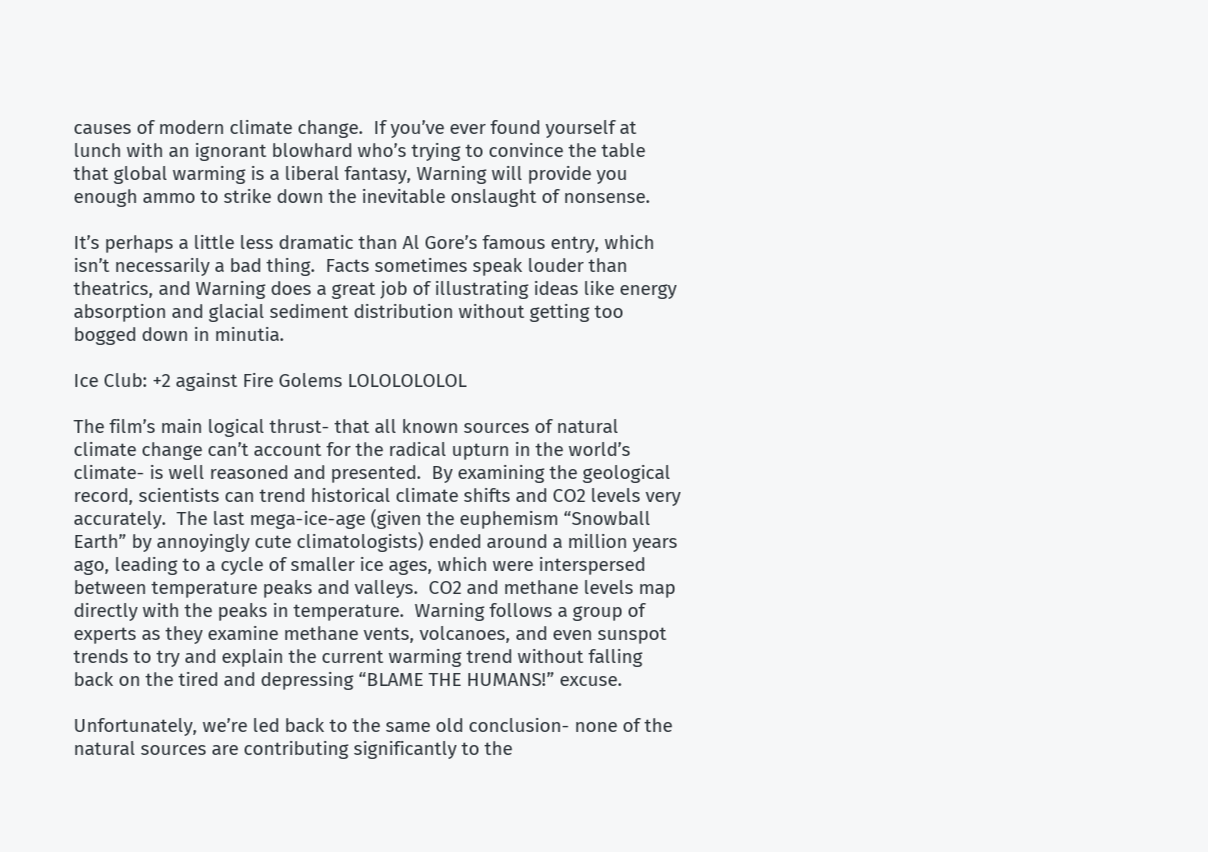causes of modern climate change.  If you’ve ever found yourself at lunch with an ignorant blowhard who’s trying to convince the table that global warming is a liberal fantasy, Warning will provide you enough ammo to strike down the inevitable onslaught of nonsense.

It’s perhaps a little less dramatic than Al Gore’s famous entry, which isn’t necessarily a bad thing.  Facts sometimes speak louder than theatrics, and Warning does a great job of illustrating ideas like energy absorption and glacial sediment distribution without getting too bogged down in minutia.

Ice Club: +2 against Fire Golems LOLOLOLOLOL

The film’s main logical thrust- that all known sources of natural climate change can’t account for the radical upturn in the world’s climate- is well reasoned and presented.  By examining the geological record, scientists can trend historical climate shifts and CO2 levels very accurately.  The last mega-ice-age (given the euphemism “Snowball Earth” by annoyingly cute climatologists) ended around a million years ago, leading to a cycle of smaller ice ages, which were interspersed between temperature peaks and valleys.  CO2 and methane levels map directly with the peaks in temperature.  Warning follows a group of experts as they examine methane vents, volcanoes, and even sunspot trends to try and explain the current warming trend without falling back on the tired and depressing “BLAME THE HUMANS!” excuse.

Unfortunately, we’re led back to the same old conclusion- none of the natural sources are contributing significantly to the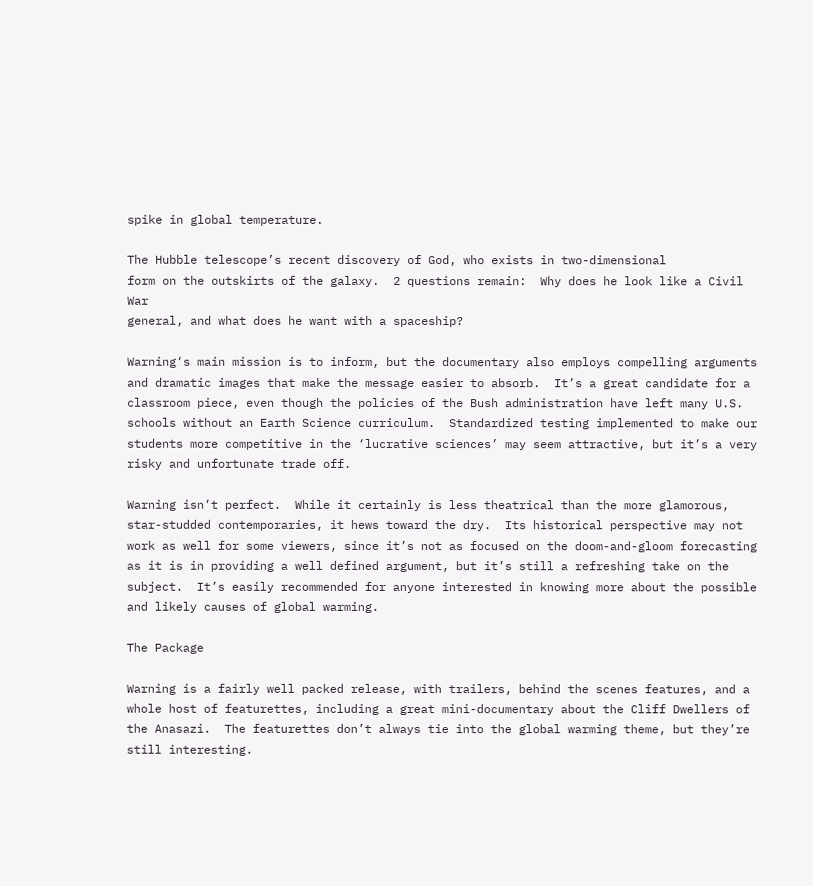spike in global temperature.

The Hubble telescope’s recent discovery of God, who exists in two-dimensional
form on the outskirts of the galaxy.  2 questions remain:  Why does he look like a Civil War
general, and what does he want with a spaceship?

Warning‘s main mission is to inform, but the documentary also employs compelling arguments and dramatic images that make the message easier to absorb.  It’s a great candidate for a classroom piece, even though the policies of the Bush administration have left many U.S. schools without an Earth Science curriculum.  Standardized testing implemented to make our students more competitive in the ‘lucrative sciences’ may seem attractive, but it’s a very risky and unfortunate trade off.

Warning isn’t perfect.  While it certainly is less theatrical than the more glamorous, star-studded contemporaries, it hews toward the dry.  Its historical perspective may not work as well for some viewers, since it’s not as focused on the doom-and-gloom forecasting as it is in providing a well defined argument, but it’s still a refreshing take on the subject.  It’s easily recommended for anyone interested in knowing more about the possible and likely causes of global warming.

The Package

Warning is a fairly well packed release, with trailers, behind the scenes features, and a whole host of featurettes, including a great mini-documentary about the Cliff Dwellers of the Anasazi.  The featurettes don’t always tie into the global warming theme, but they’re still interesting.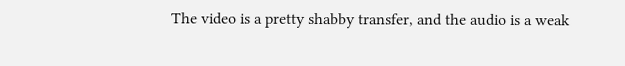The video is a pretty shabby transfer, and the audio is a weak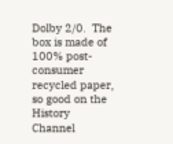Dolby 2/0.  The box is made of 100% post-consumer recycled paper, so good on the History Channel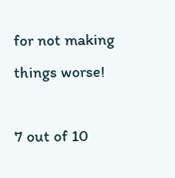for not making things worse!

7 out of 10